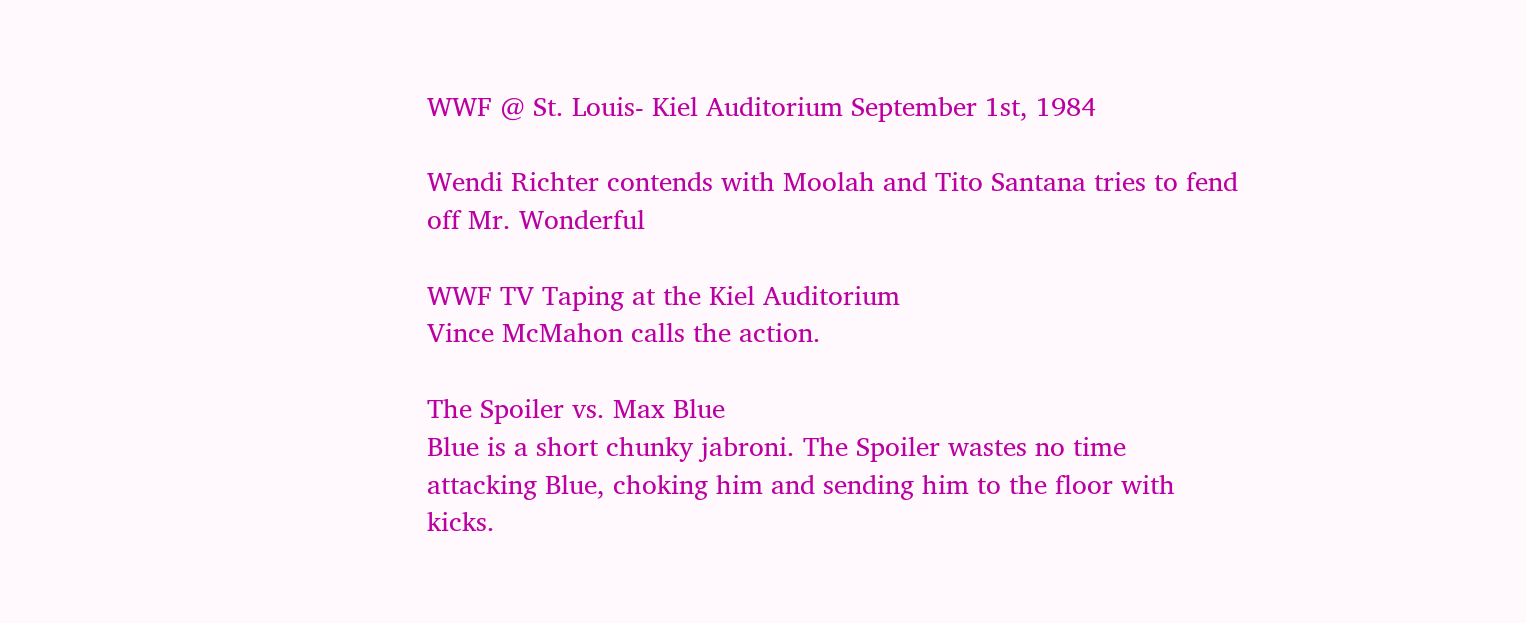WWF @ St. Louis- Kiel Auditorium September 1st, 1984

Wendi Richter contends with Moolah and Tito Santana tries to fend off Mr. Wonderful

WWF TV Taping at the Kiel Auditorium
Vince McMahon calls the action.

The Spoiler vs. Max Blue
Blue is a short chunky jabroni. The Spoiler wastes no time attacking Blue, choking him and sending him to the floor with kicks.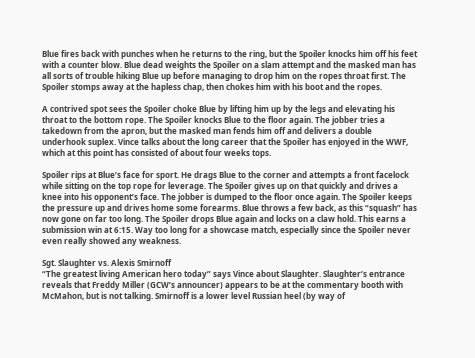Blue fires back with punches when he returns to the ring, but the Spoiler knocks him off his feet with a counter blow. Blue dead weights the Spoiler on a slam attempt and the masked man has all sorts of trouble hiking Blue up before managing to drop him on the ropes throat first. The Spoiler stomps away at the hapless chap, then chokes him with his boot and the ropes.

A contrived spot sees the Spoiler choke Blue by lifting him up by the legs and elevating his throat to the bottom rope. The Spoiler knocks Blue to the floor again. The jobber tries a takedown from the apron, but the masked man fends him off and delivers a double underhook suplex. Vince talks about the long career that the Spoiler has enjoyed in the WWF, which at this point has consisted of about four weeks tops.

Spoiler rips at Blue’s face for sport. He drags Blue to the corner and attempts a front facelock while sitting on the top rope for leverage. The Spoiler gives up on that quickly and drives a knee into his opponent’s face. The jobber is dumped to the floor once again. The Spoiler keeps the pressure up and drives home some forearms. Blue throws a few back, as this “squash” has now gone on far too long. The Spoiler drops Blue again and locks on a claw hold. This earns a submission win at 6:15. Way too long for a showcase match, especially since the Spoiler never even really showed any weakness.

Sgt. Slaughter vs. Alexis Smirnoff
“The greatest living American hero today” says Vince about Slaughter. Slaughter’s entrance reveals that Freddy Miller (GCW’s announcer) appears to be at the commentary booth with McMahon, but is not talking. Smirnoff is a lower level Russian heel (by way of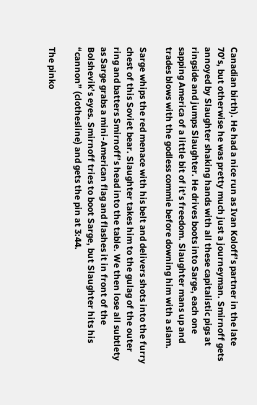Canadian birth). He had a nice run as Ivan Koloff’s partner in the late 70’s, but otherwise he was pretty much just a journeyman. Smirnoff gets annoyed by Slaughter shaking hands with all these capitalistic pigs at ringside and jumps Slaughter. He drives boots into Sarge, each one sapping America of a little bit of it’s freedom. Slaughter mans up and trades blows with the godless commie before downing him with a slam.

Sarge whips the red menace with his belt and delivers shots into the furry chest of this Soviet bear. Slaughter takes him to the gulag of the outer ring and batters Smirnoff’s head into the table. We then lose all subtlety as Sarge grabs a mini-American flag and flashes it in front of the Bolshevik’s eyes. Smirnoff tries to boot Sarge, but Slaughter hits his “cannon” (clothesline) and gets the pin at 3:44.

The pinko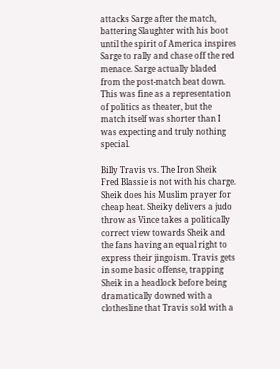attacks Sarge after the match, battering Slaughter with his boot until the spirit of America inspires Sarge to rally and chase off the red menace. Sarge actually bladed from the post-match beat down. This was fine as a representation of politics as theater, but the match itself was shorter than I was expecting and truly nothing special.

Billy Travis vs. The Iron Sheik
Fred Blassie is not with his charge. Sheik does his Muslim prayer for cheap heat. Sheiky delivers a judo throw as Vince takes a politically correct view towards Sheik and the fans having an equal right to express their jingoism. Travis gets in some basic offense, trapping Sheik in a headlock before being dramatically downed with a clothesline that Travis sold with a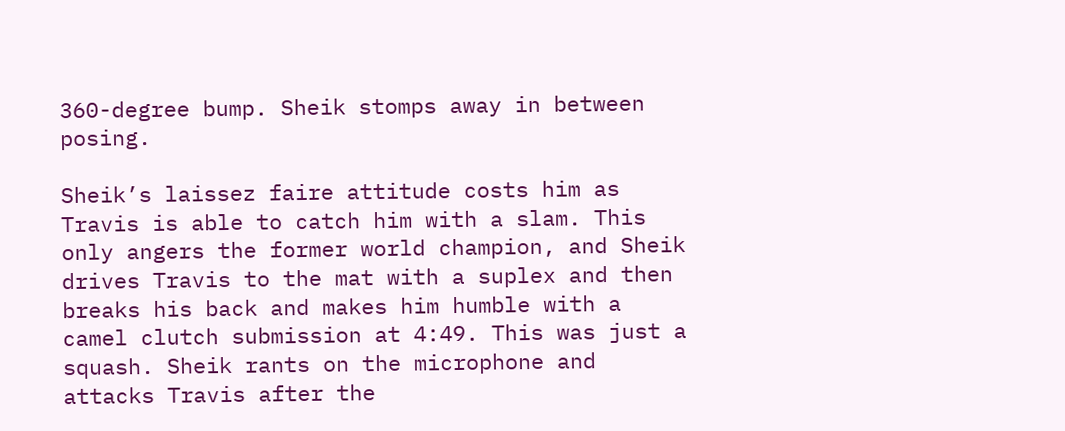360-degree bump. Sheik stomps away in between posing.

Sheik’s laissez faire attitude costs him as Travis is able to catch him with a slam. This only angers the former world champion, and Sheik drives Travis to the mat with a suplex and then breaks his back and makes him humble with a camel clutch submission at 4:49. This was just a squash. Sheik rants on the microphone and attacks Travis after the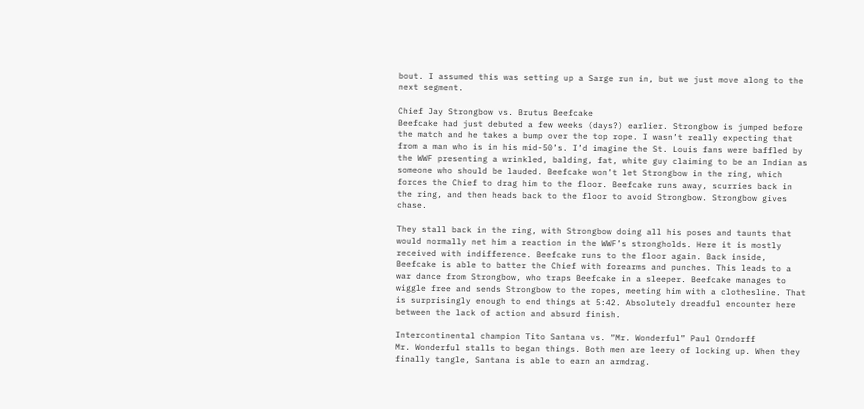bout. I assumed this was setting up a Sarge run in, but we just move along to the next segment.

Chief Jay Strongbow vs. Brutus Beefcake
Beefcake had just debuted a few weeks (days?) earlier. Strongbow is jumped before the match and he takes a bump over the top rope. I wasn’t really expecting that from a man who is in his mid-50’s. I’d imagine the St. Louis fans were baffled by the WWF presenting a wrinkled, balding, fat, white guy claiming to be an Indian as someone who should be lauded. Beefcake won’t let Strongbow in the ring, which forces the Chief to drag him to the floor. Beefcake runs away, scurries back in the ring, and then heads back to the floor to avoid Strongbow. Strongbow gives chase.

They stall back in the ring, with Strongbow doing all his poses and taunts that would normally net him a reaction in the WWF’s strongholds. Here it is mostly received with indifference. Beefcake runs to the floor again. Back inside, Beefcake is able to batter the Chief with forearms and punches. This leads to a war dance from Strongbow, who traps Beefcake in a sleeper. Beefcake manages to wiggle free and sends Strongbow to the ropes, meeting him with a clothesline. That is surprisingly enough to end things at 5:42. Absolutely dreadful encounter here between the lack of action and absurd finish.

Intercontinental champion Tito Santana vs. “Mr. Wonderful” Paul Orndorff
Mr. Wonderful stalls to began things. Both men are leery of locking up. When they finally tangle, Santana is able to earn an armdrag.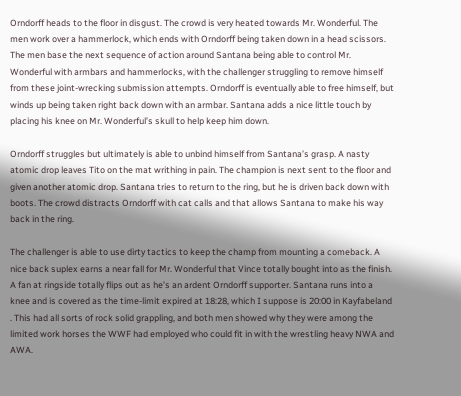Orndorff heads to the floor in disgust. The crowd is very heated towards Mr. Wonderful. The men work over a hammerlock, which ends with Orndorff being taken down in a head scissors. The men base the next sequence of action around Santana being able to control Mr. Wonderful with armbars and hammerlocks, with the challenger struggling to remove himself from these joint-wrecking submission attempts. Orndorff is eventually able to free himself, but winds up being taken right back down with an armbar. Santana adds a nice little touch by placing his knee on Mr. Wonderful’s skull to help keep him down.

Orndorff struggles but ultimately is able to unbind himself from Santana’s grasp. A nasty atomic drop leaves Tito on the mat writhing in pain. The champion is next sent to the floor and given another atomic drop. Santana tries to return to the ring, but he is driven back down with boots. The crowd distracts Orndorff with cat calls and that allows Santana to make his way back in the ring.

The challenger is able to use dirty tactics to keep the champ from mounting a comeback. A nice back suplex earns a near fall for Mr. Wonderful that Vince totally bought into as the finish. A fan at ringside totally flips out as he’s an ardent Orndorff supporter. Santana runs into a knee and is covered as the time-limit expired at 18:28, which I suppose is 20:00 in Kayfabeland . This had all sorts of rock solid grappling, and both men showed why they were among the limited work horses the WWF had employed who could fit in with the wrestling heavy NWA and AWA.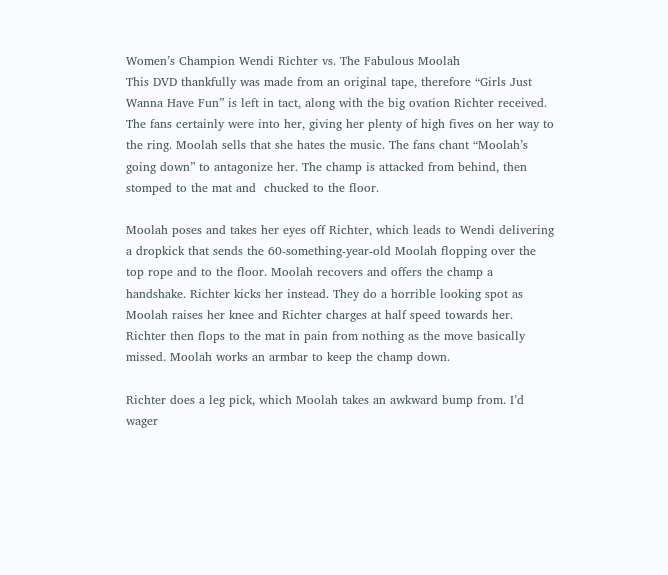Women’s Champion Wendi Richter vs. The Fabulous Moolah
This DVD thankfully was made from an original tape, therefore “Girls Just Wanna Have Fun” is left in tact, along with the big ovation Richter received. The fans certainly were into her, giving her plenty of high fives on her way to the ring. Moolah sells that she hates the music. The fans chant “Moolah’s going down” to antagonize her. The champ is attacked from behind, then stomped to the mat and  chucked to the floor.

Moolah poses and takes her eyes off Richter, which leads to Wendi delivering a dropkick that sends the 60-something-year-old Moolah flopping over the top rope and to the floor. Moolah recovers and offers the champ a handshake. Richter kicks her instead. They do a horrible looking spot as Moolah raises her knee and Richter charges at half speed towards her. Richter then flops to the mat in pain from nothing as the move basically missed. Moolah works an armbar to keep the champ down.

Richter does a leg pick, which Moolah takes an awkward bump from. I’d wager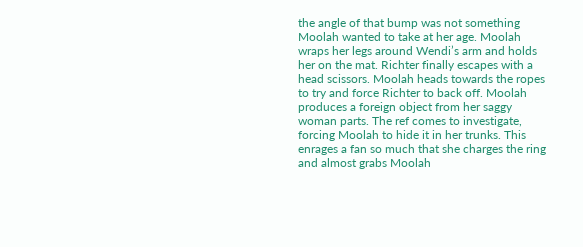the angle of that bump was not something Moolah wanted to take at her age. Moolah wraps her legs around Wendi’s arm and holds her on the mat. Richter finally escapes with a head scissors. Moolah heads towards the ropes to try and force Richter to back off. Moolah produces a foreign object from her saggy woman parts. The ref comes to investigate, forcing Moolah to hide it in her trunks. This enrages a fan so much that she charges the ring and almost grabs Moolah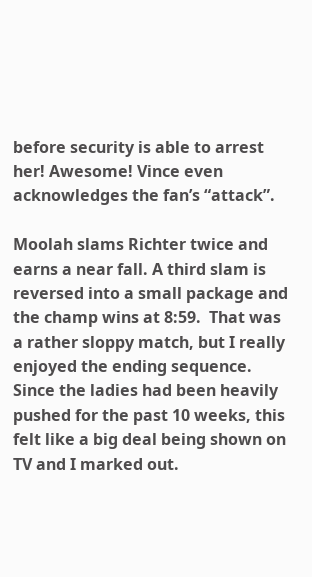before security is able to arrest her! Awesome! Vince even acknowledges the fan’s “attack”.

Moolah slams Richter twice and earns a near fall. A third slam is reversed into a small package and the champ wins at 8:59.  That was a rather sloppy match, but I really enjoyed the ending sequence. Since the ladies had been heavily pushed for the past 10 weeks, this felt like a big deal being shown on TV and I marked out.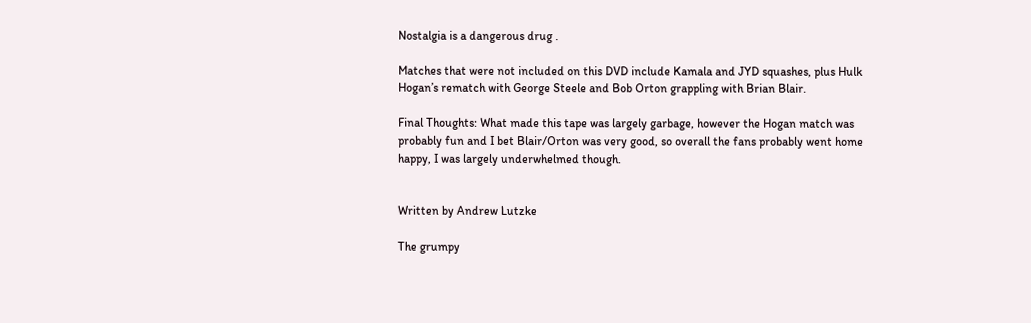Nostalgia is a dangerous drug .

Matches that were not included on this DVD include Kamala and JYD squashes, plus Hulk Hogan’s rematch with George Steele and Bob Orton grappling with Brian Blair.

Final Thoughts: What made this tape was largely garbage, however the Hogan match was probably fun and I bet Blair/Orton was very good, so overall the fans probably went home happy, I was largely underwhelmed though.


Written by Andrew Lutzke

The grumpy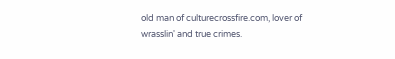old man of culturecrossfire.com, lover of wrasslin' and true crimes.